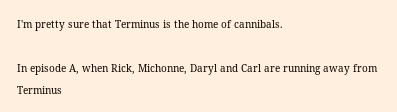I'm pretty sure that Terminus is the home of cannibals.

In episode A, when Rick, Michonne, Daryl and Carl are running away from Terminus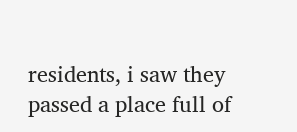residents, i saw they passed a place full of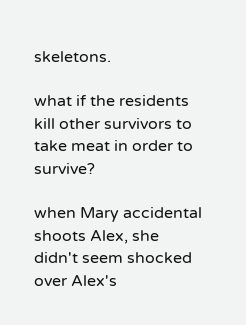skeletons.

what if the residents kill other survivors to take meat in order to survive?

when Mary accidental shoots Alex, she didn't seem shocked over Alex's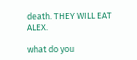death. THEY WILL EAT ALEX.

what do you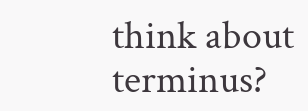think about terminus?